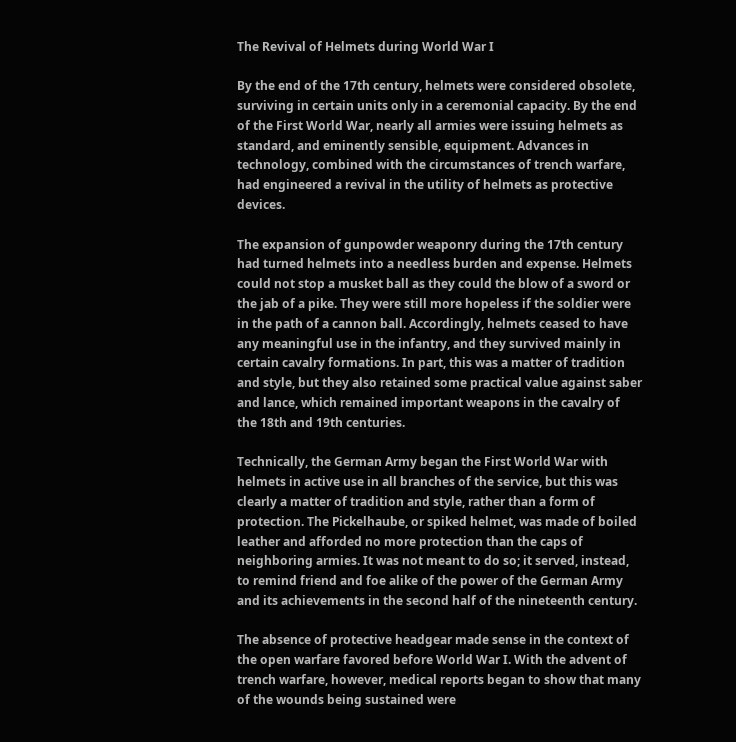The Revival of Helmets during World War I

By the end of the 17th century, helmets were considered obsolete, surviving in certain units only in a ceremonial capacity. By the end of the First World War, nearly all armies were issuing helmets as standard, and eminently sensible, equipment. Advances in technology, combined with the circumstances of trench warfare, had engineered a revival in the utility of helmets as protective devices.

The expansion of gunpowder weaponry during the 17th century had turned helmets into a needless burden and expense. Helmets could not stop a musket ball as they could the blow of a sword or the jab of a pike. They were still more hopeless if the soldier were in the path of a cannon ball. Accordingly, helmets ceased to have any meaningful use in the infantry, and they survived mainly in certain cavalry formations. In part, this was a matter of tradition and style, but they also retained some practical value against saber and lance, which remained important weapons in the cavalry of the 18th and 19th centuries.

Technically, the German Army began the First World War with helmets in active use in all branches of the service, but this was clearly a matter of tradition and style, rather than a form of protection. The Pickelhaube, or spiked helmet, was made of boiled leather and afforded no more protection than the caps of neighboring armies. It was not meant to do so; it served, instead, to remind friend and foe alike of the power of the German Army and its achievements in the second half of the nineteenth century.

The absence of protective headgear made sense in the context of the open warfare favored before World War I. With the advent of trench warfare, however, medical reports began to show that many of the wounds being sustained were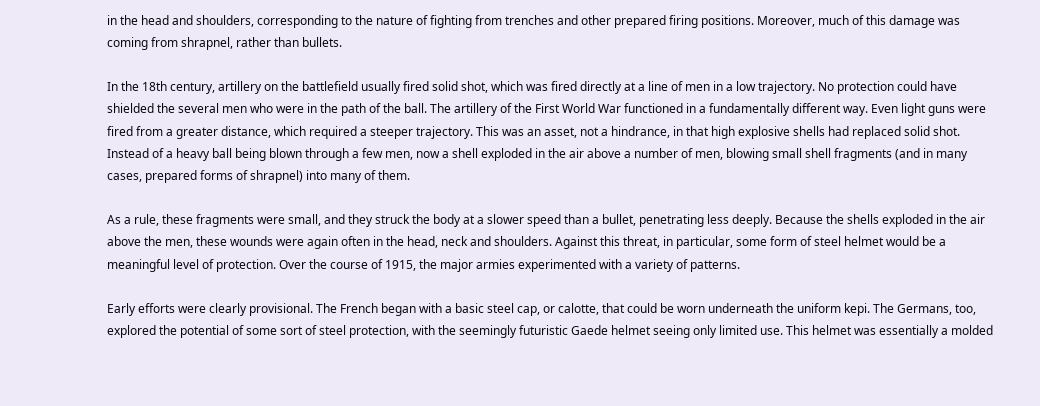in the head and shoulders, corresponding to the nature of fighting from trenches and other prepared firing positions. Moreover, much of this damage was coming from shrapnel, rather than bullets.

In the 18th century, artillery on the battlefield usually fired solid shot, which was fired directly at a line of men in a low trajectory. No protection could have shielded the several men who were in the path of the ball. The artillery of the First World War functioned in a fundamentally different way. Even light guns were fired from a greater distance, which required a steeper trajectory. This was an asset, not a hindrance, in that high explosive shells had replaced solid shot. Instead of a heavy ball being blown through a few men, now a shell exploded in the air above a number of men, blowing small shell fragments (and in many cases, prepared forms of shrapnel) into many of them.

As a rule, these fragments were small, and they struck the body at a slower speed than a bullet, penetrating less deeply. Because the shells exploded in the air above the men, these wounds were again often in the head, neck and shoulders. Against this threat, in particular, some form of steel helmet would be a meaningful level of protection. Over the course of 1915, the major armies experimented with a variety of patterns.

Early efforts were clearly provisional. The French began with a basic steel cap, or calotte, that could be worn underneath the uniform kepi. The Germans, too, explored the potential of some sort of steel protection, with the seemingly futuristic Gaede helmet seeing only limited use. This helmet was essentially a molded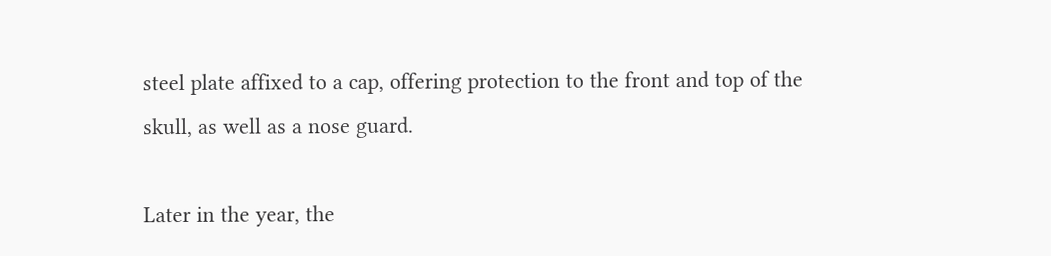steel plate affixed to a cap, offering protection to the front and top of the skull, as well as a nose guard.

Later in the year, the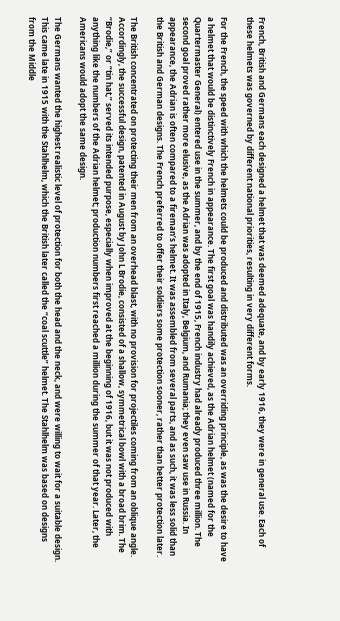French, British and Germans each designed a helmet that was deemed adequate, and by early 1916, they were in general use. Each of these helmets was governed by different national priorities, resulting in very different forms.

For the French, the speed with which the helmets could be produced and distributed was an overriding principle, as was the desire to have a helmet that would be distinctively French in appearance. The first goal was handily achieved, as the Adrian helmet (named for the Quartermaster General) entered use in the summer, and by the end of 1915, French industry had already produced three million. The second goal proved rather more elusive, as the Adrian was adopted in Italy, Belgium, and Rumania; they even saw use in Russia. In appearance, the Adrian is often compared to a fireman’s helmet. It was assembled from several parts, and as such, it was less solid than the British and German designs. The French preferred to offer their soldiers some protection sooner, rather than better protection later.

The British concentrated on protecting their men from an overhead blast, with no provision for projectiles coming from an oblique angle. Accordingly, the successful design, patented in August by John L Brodie, consisted of a shallow, symmetrical bowl with a broad brim. The “Brodie,” or “tin hat,” served its intended purpose, especially when improved at the beginning of 1916, but it was not produced with anything like the numbers of the Adrian helmet; production numbers first reached a million during the summer of that year. Later, the Americans would adopt the same design.

The Germans wanted the highest realistic level of protection for both the head and the neck, and were willing to wait for a suitable design. This came late in 1915 with the Stahlhelm, which the British later called the “coal scuttle” helmet. The Stahlhelm was based on designs from the Middle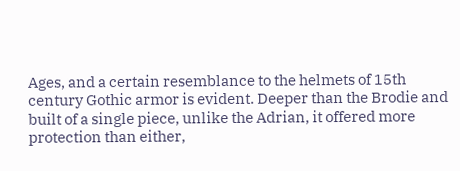Ages, and a certain resemblance to the helmets of 15th century Gothic armor is evident. Deeper than the Brodie and built of a single piece, unlike the Adrian, it offered more protection than either,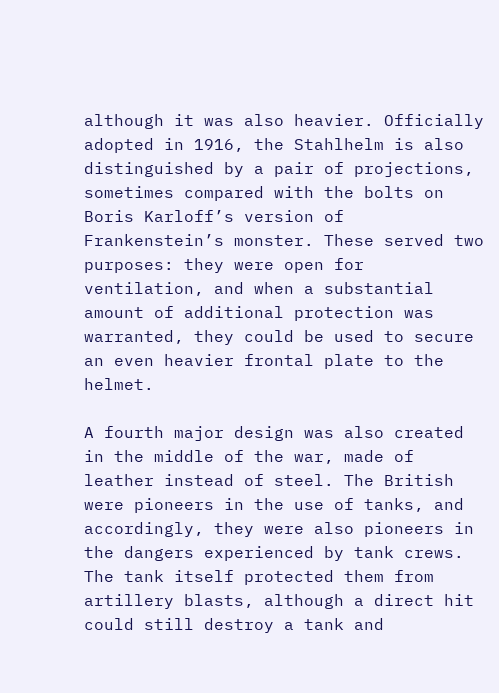although it was also heavier. Officially adopted in 1916, the Stahlhelm is also distinguished by a pair of projections, sometimes compared with the bolts on Boris Karloff’s version of Frankenstein’s monster. These served two purposes: they were open for ventilation, and when a substantial amount of additional protection was warranted, they could be used to secure an even heavier frontal plate to the helmet.

A fourth major design was also created in the middle of the war, made of leather instead of steel. The British were pioneers in the use of tanks, and accordingly, they were also pioneers in the dangers experienced by tank crews. The tank itself protected them from artillery blasts, although a direct hit could still destroy a tank and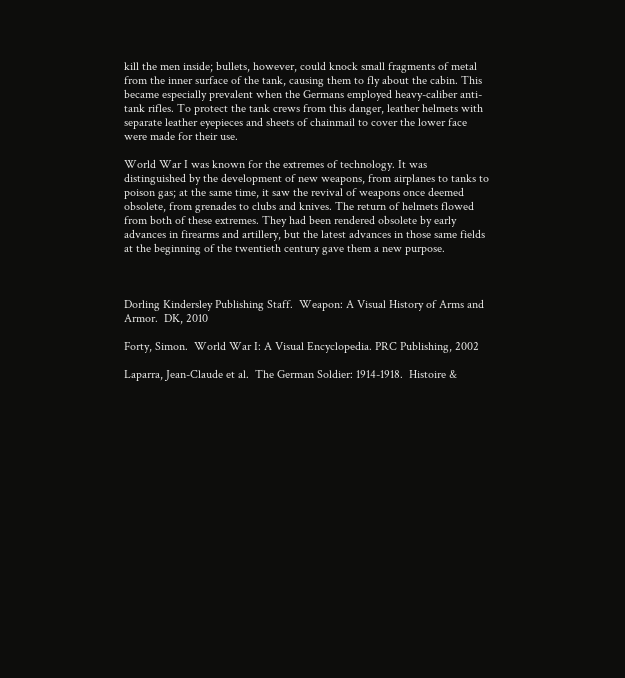kill the men inside; bullets, however, could knock small fragments of metal from the inner surface of the tank, causing them to fly about the cabin. This became especially prevalent when the Germans employed heavy-caliber anti-tank rifles. To protect the tank crews from this danger, leather helmets with separate leather eyepieces and sheets of chainmail to cover the lower face were made for their use.

World War I was known for the extremes of technology. It was distinguished by the development of new weapons, from airplanes to tanks to poison gas; at the same time, it saw the revival of weapons once deemed obsolete, from grenades to clubs and knives. The return of helmets flowed from both of these extremes. They had been rendered obsolete by early advances in firearms and artillery, but the latest advances in those same fields at the beginning of the twentieth century gave them a new purpose.



Dorling Kindersley Publishing Staff.  Weapon: A Visual History of Arms and Armor.  DK, 2010

Forty, Simon.  World War I: A Visual Encyclopedia. PRC Publishing, 2002

Laparra, Jean-Claude et al.  The German Soldier: 1914-1918.  Histoire &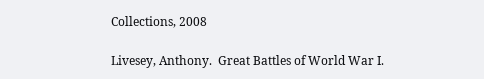Collections, 2008

Livesey, Anthony.  Great Battles of World War I.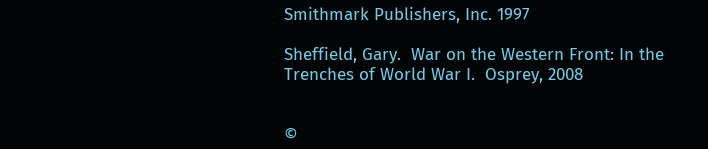Smithmark Publishers, Inc. 1997

Sheffield, Gary.  War on the Western Front: In the Trenches of World War I.  Osprey, 2008


©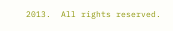2013.  All rights reserved.